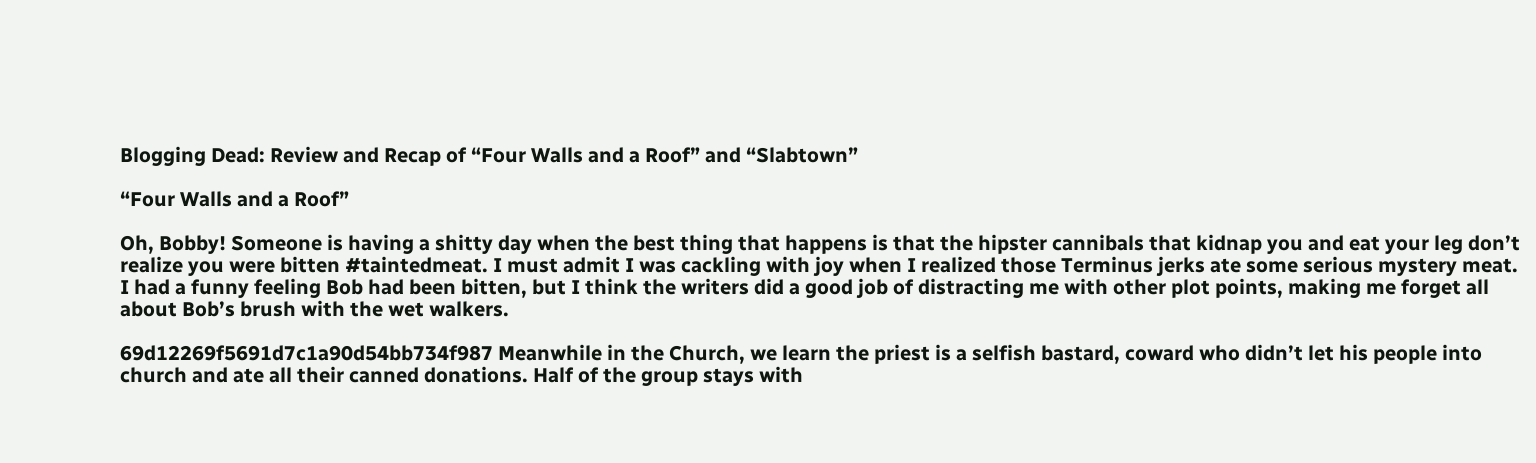Blogging Dead: Review and Recap of “Four Walls and a Roof” and “Slabtown”

“Four Walls and a Roof”

Oh, Bobby! Someone is having a shitty day when the best thing that happens is that the hipster cannibals that kidnap you and eat your leg don’t realize you were bitten #taintedmeat. I must admit I was cackling with joy when I realized those Terminus jerks ate some serious mystery meat. I had a funny feeling Bob had been bitten, but I think the writers did a good job of distracting me with other plot points, making me forget all about Bob’s brush with the wet walkers.

69d12269f5691d7c1a90d54bb734f987 Meanwhile in the Church, we learn the priest is a selfish bastard, coward who didn’t let his people into church and ate all their canned donations. Half of the group stays with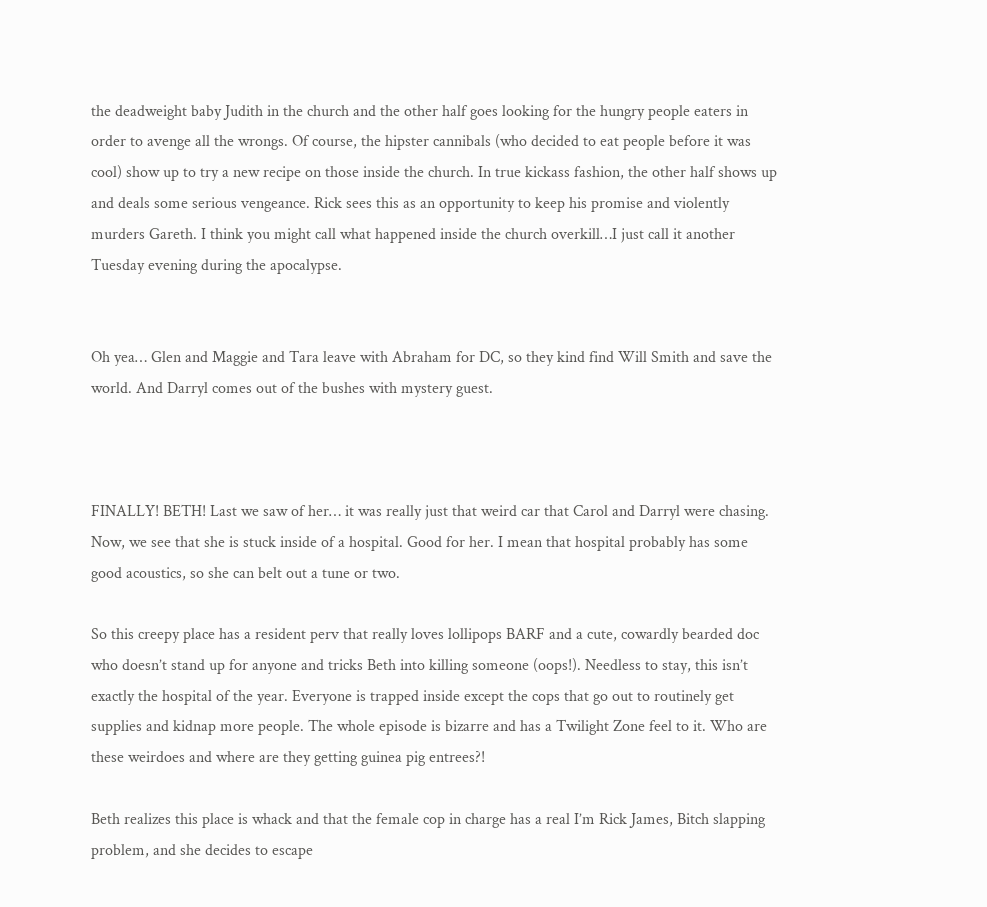the deadweight baby Judith in the church and the other half goes looking for the hungry people eaters in order to avenge all the wrongs. Of course, the hipster cannibals (who decided to eat people before it was cool) show up to try a new recipe on those inside the church. In true kickass fashion, the other half shows up and deals some serious vengeance. Rick sees this as an opportunity to keep his promise and violently murders Gareth. I think you might call what happened inside the church overkill…I just call it another Tuesday evening during the apocalypse.


Oh yea… Glen and Maggie and Tara leave with Abraham for DC, so they kind find Will Smith and save the world. And Darryl comes out of the bushes with mystery guest.



FINALLY! BETH! Last we saw of her… it was really just that weird car that Carol and Darryl were chasing. Now, we see that she is stuck inside of a hospital. Good for her. I mean that hospital probably has some good acoustics, so she can belt out a tune or two.

So this creepy place has a resident perv that really loves lollipops BARF and a cute, cowardly bearded doc who doesn’t stand up for anyone and tricks Beth into killing someone (oops!). Needless to stay, this isn’t exactly the hospital of the year. Everyone is trapped inside except the cops that go out to routinely get supplies and kidnap more people. The whole episode is bizarre and has a Twilight Zone feel to it. Who are these weirdoes and where are they getting guinea pig entrees?!

Beth realizes this place is whack and that the female cop in charge has a real I’m Rick James, Bitch slapping problem, and she decides to escape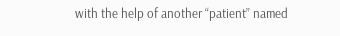with the help of another “patient” named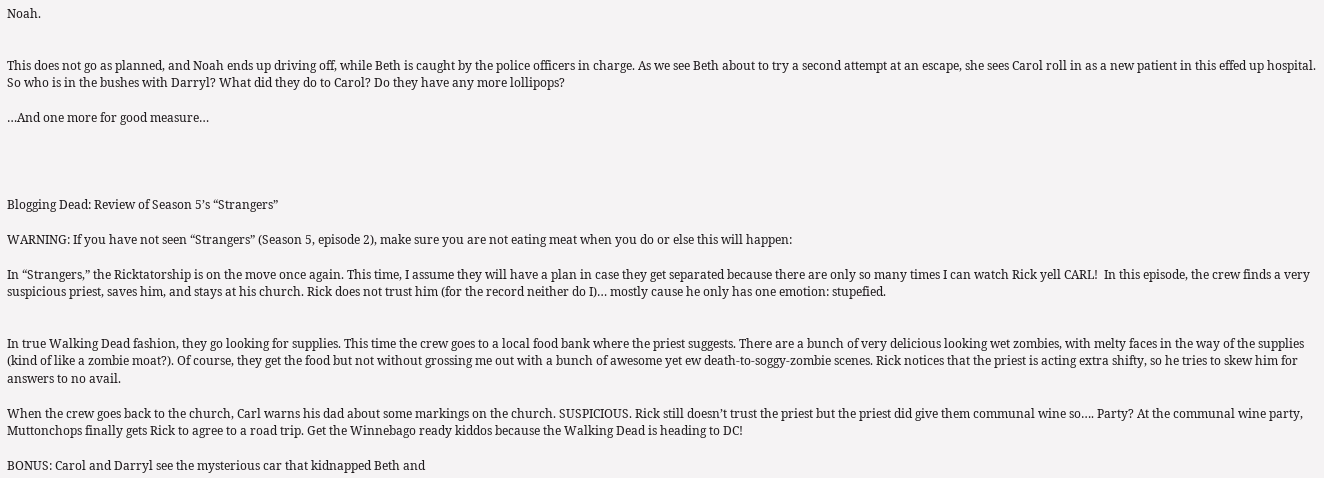Noah.


This does not go as planned, and Noah ends up driving off, while Beth is caught by the police officers in charge. As we see Beth about to try a second attempt at an escape, she sees Carol roll in as a new patient in this effed up hospital. So who is in the bushes with Darryl? What did they do to Carol? Do they have any more lollipops?

…And one more for good measure…




Blogging Dead: Review of Season 5’s “Strangers”

WARNING: If you have not seen “Strangers” (Season 5, episode 2), make sure you are not eating meat when you do or else this will happen:

In “Strangers,” the Ricktatorship is on the move once again. This time, I assume they will have a plan in case they get separated because there are only so many times I can watch Rick yell CARL!  In this episode, the crew finds a very suspicious priest, saves him, and stays at his church. Rick does not trust him (for the record neither do I)… mostly cause he only has one emotion: stupefied.


In true Walking Dead fashion, they go looking for supplies. This time the crew goes to a local food bank where the priest suggests. There are a bunch of very delicious looking wet zombies, with melty faces in the way of the supplies (kind of like a zombie moat?). Of course, they get the food but not without grossing me out with a bunch of awesome yet ew death-to-soggy-zombie scenes. Rick notices that the priest is acting extra shifty, so he tries to skew him for answers to no avail.

When the crew goes back to the church, Carl warns his dad about some markings on the church. SUSPICIOUS. Rick still doesn’t trust the priest but the priest did give them communal wine so…. Party? At the communal wine party, Muttonchops finally gets Rick to agree to a road trip. Get the Winnebago ready kiddos because the Walking Dead is heading to DC!

BONUS: Carol and Darryl see the mysterious car that kidnapped Beth and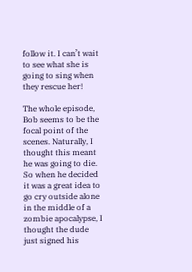follow it. I can’t wait to see what she is going to sing when they rescue her!

The whole episode, Bob seems to be the focal point of the scenes. Naturally, I thought this meant he was going to die. So when he decided it was a great idea to go cry outside alone in the middle of a zombie apocalypse, I thought the dude just signed his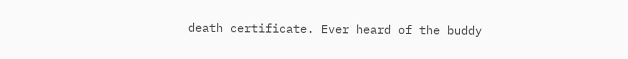death certificate. Ever heard of the buddy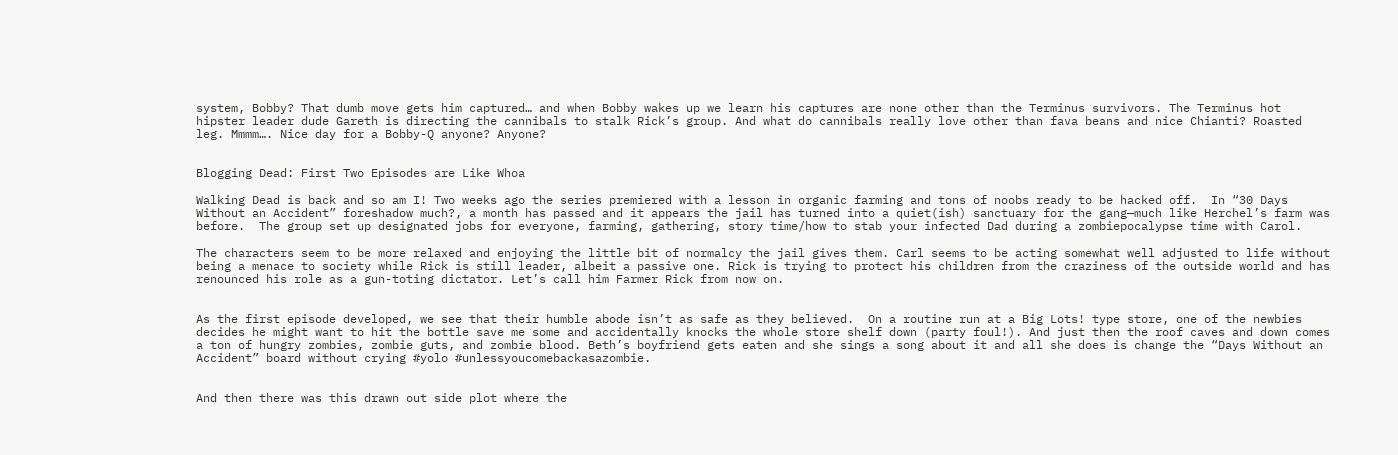system, Bobby? That dumb move gets him captured… and when Bobby wakes up we learn his captures are none other than the Terminus survivors. The Terminus hot hipster leader dude Gareth is directing the cannibals to stalk Rick’s group. And what do cannibals really love other than fava beans and nice Chianti? Roasted leg. Mmmm…. Nice day for a Bobby-Q anyone? Anyone?


Blogging Dead: First Two Episodes are Like Whoa

Walking Dead is back and so am I! Two weeks ago the series premiered with a lesson in organic farming and tons of noobs ready to be hacked off.  In “30 Days Without an Accident” foreshadow much?, a month has passed and it appears the jail has turned into a quiet(ish) sanctuary for the gang—much like Herchel’s farm was before.  The group set up designated jobs for everyone, farming, gathering, story time/how to stab your infected Dad during a zombiepocalypse time with Carol.

The characters seem to be more relaxed and enjoying the little bit of normalcy the jail gives them. Carl seems to be acting somewhat well adjusted to life without being a menace to society while Rick is still leader, albeit a passive one. Rick is trying to protect his children from the craziness of the outside world and has renounced his role as a gun-toting dictator. Let’s call him Farmer Rick from now on.


As the first episode developed, we see that their humble abode isn’t as safe as they believed.  On a routine run at a Big Lots! type store, one of the newbies decides he might want to hit the bottle save me some and accidentally knocks the whole store shelf down (party foul!). And just then the roof caves and down comes a ton of hungry zombies, zombie guts, and zombie blood. Beth’s boyfriend gets eaten and she sings a song about it and all she does is change the “Days Without an Accident” board without crying #yolo #unlessyoucomebackasazombie.


And then there was this drawn out side plot where the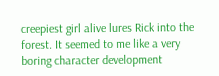creepiest girl alive lures Rick into the forest. It seemed to me like a very boring character development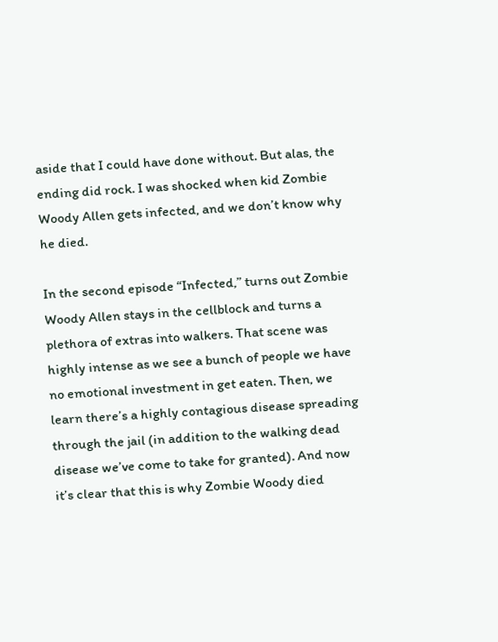aside that I could have done without. But alas, the ending did rock. I was shocked when kid Zombie Woody Allen gets infected, and we don’t know why he died.

In the second episode “Infected,” turns out Zombie Woody Allen stays in the cellblock and turns a plethora of extras into walkers. That scene was highly intense as we see a bunch of people we have no emotional investment in get eaten. Then, we learn there’s a highly contagious disease spreading through the jail (in addition to the walking dead disease we’ve come to take for granted). And now it’s clear that this is why Zombie Woody died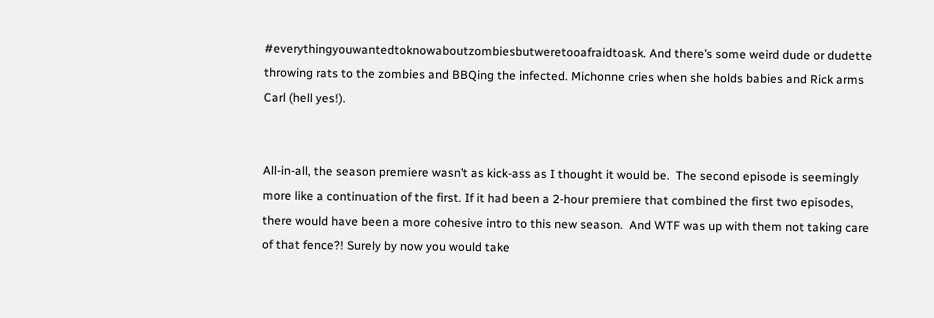#everythingyouwantedtoknowaboutzombiesbutweretooafraidtoask. And there’s some weird dude or dudette throwing rats to the zombies and BBQing the infected. Michonne cries when she holds babies and Rick arms Carl (hell yes!).


All-in-all, the season premiere wasn’t as kick-ass as I thought it would be.  The second episode is seemingly more like a continuation of the first. If it had been a 2-hour premiere that combined the first two episodes, there would have been a more cohesive intro to this new season.  And WTF was up with them not taking care of that fence?! Surely by now you would take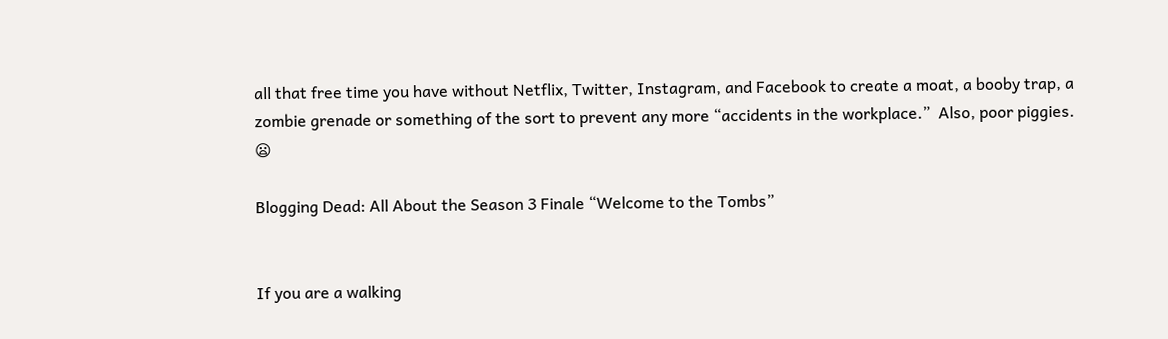all that free time you have without Netflix, Twitter, Instagram, and Facebook to create a moat, a booby trap, a zombie grenade or something of the sort to prevent any more “accidents in the workplace.”  Also, poor piggies. 😦

Blogging Dead: All About the Season 3 Finale “Welcome to the Tombs”


If you are a walking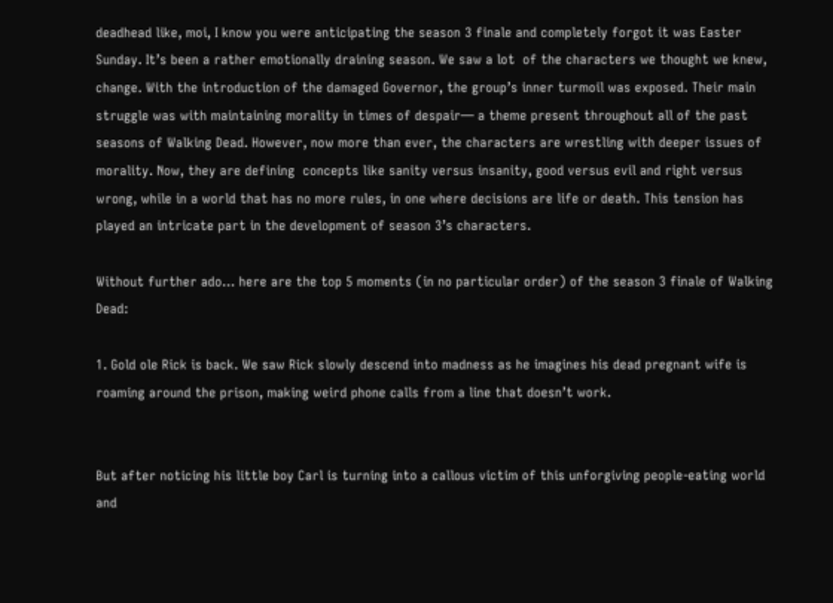deadhead like, moi, I know you were anticipating the season 3 finale and completely forgot it was Easter Sunday. It’s been a rather emotionally draining season. We saw a lot  of the characters we thought we knew, change. With the introduction of the damaged Governor, the group’s inner turmoil was exposed. Their main struggle was with maintaining morality in times of despair— a theme present throughout all of the past seasons of Walking Dead. However, now more than ever, the characters are wrestling with deeper issues of morality. Now, they are defining  concepts like sanity versus insanity, good versus evil and right versus wrong, while in a world that has no more rules, in one where decisions are life or death. This tension has played an intricate part in the development of season 3’s characters.

Without further ado… here are the top 5 moments (in no particular order) of the season 3 finale of Walking Dead:

1. Gold ole Rick is back. We saw Rick slowly descend into madness as he imagines his dead pregnant wife is roaming around the prison, making weird phone calls from a line that doesn’t work.


But after noticing his little boy Carl is turning into a callous victim of this unforgiving people-eating world and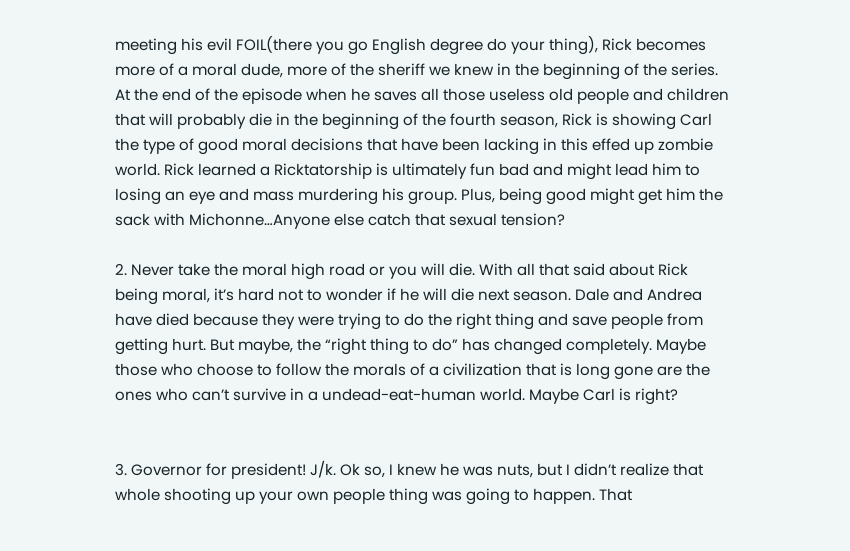meeting his evil FOIL(there you go English degree do your thing), Rick becomes more of a moral dude, more of the sheriff we knew in the beginning of the series. At the end of the episode when he saves all those useless old people and children that will probably die in the beginning of the fourth season, Rick is showing Carl the type of good moral decisions that have been lacking in this effed up zombie world. Rick learned a Ricktatorship is ultimately fun bad and might lead him to losing an eye and mass murdering his group. Plus, being good might get him the sack with Michonne…Anyone else catch that sexual tension?

2. Never take the moral high road or you will die. With all that said about Rick being moral, it’s hard not to wonder if he will die next season. Dale and Andrea have died because they were trying to do the right thing and save people from getting hurt. But maybe, the “right thing to do” has changed completely. Maybe those who choose to follow the morals of a civilization that is long gone are the ones who can’t survive in a undead-eat-human world. Maybe Carl is right?


3. Governor for president! J/k. Ok so, I knew he was nuts, but I didn’t realize that whole shooting up your own people thing was going to happen. That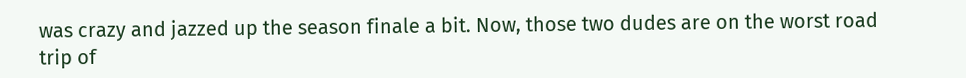was crazy and jazzed up the season finale a bit. Now, those two dudes are on the worst road trip of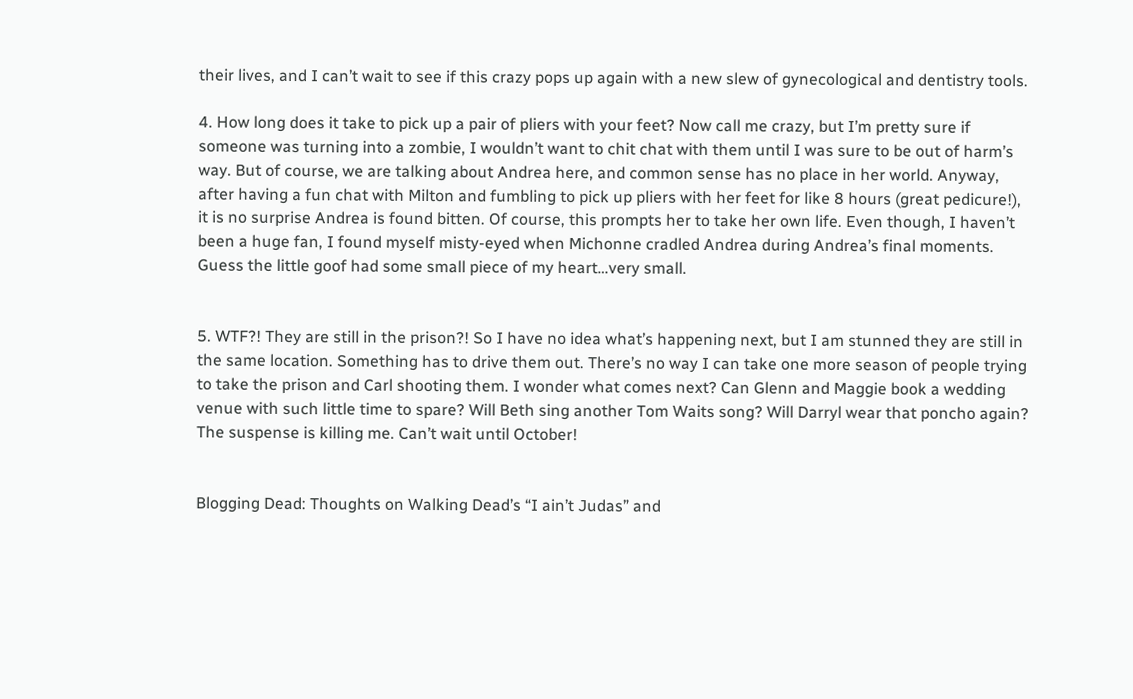their lives, and I can’t wait to see if this crazy pops up again with a new slew of gynecological and dentistry tools.

4. How long does it take to pick up a pair of pliers with your feet? Now call me crazy, but I’m pretty sure if someone was turning into a zombie, I wouldn’t want to chit chat with them until I was sure to be out of harm’s way. But of course, we are talking about Andrea here, and common sense has no place in her world. Anyway, after having a fun chat with Milton and fumbling to pick up pliers with her feet for like 8 hours (great pedicure!), it is no surprise Andrea is found bitten. Of course, this prompts her to take her own life. Even though, I haven’t been a huge fan, I found myself misty-eyed when Michonne cradled Andrea during Andrea’s final moments. Guess the little goof had some small piece of my heart…very small.


5. WTF?! They are still in the prison?! So I have no idea what’s happening next, but I am stunned they are still in the same location. Something has to drive them out. There’s no way I can take one more season of people trying to take the prison and Carl shooting them. I wonder what comes next? Can Glenn and Maggie book a wedding venue with such little time to spare? Will Beth sing another Tom Waits song? Will Darryl wear that poncho again? The suspense is killing me. Can’t wait until October!


Blogging Dead: Thoughts on Walking Dead’s “I ain’t Judas” and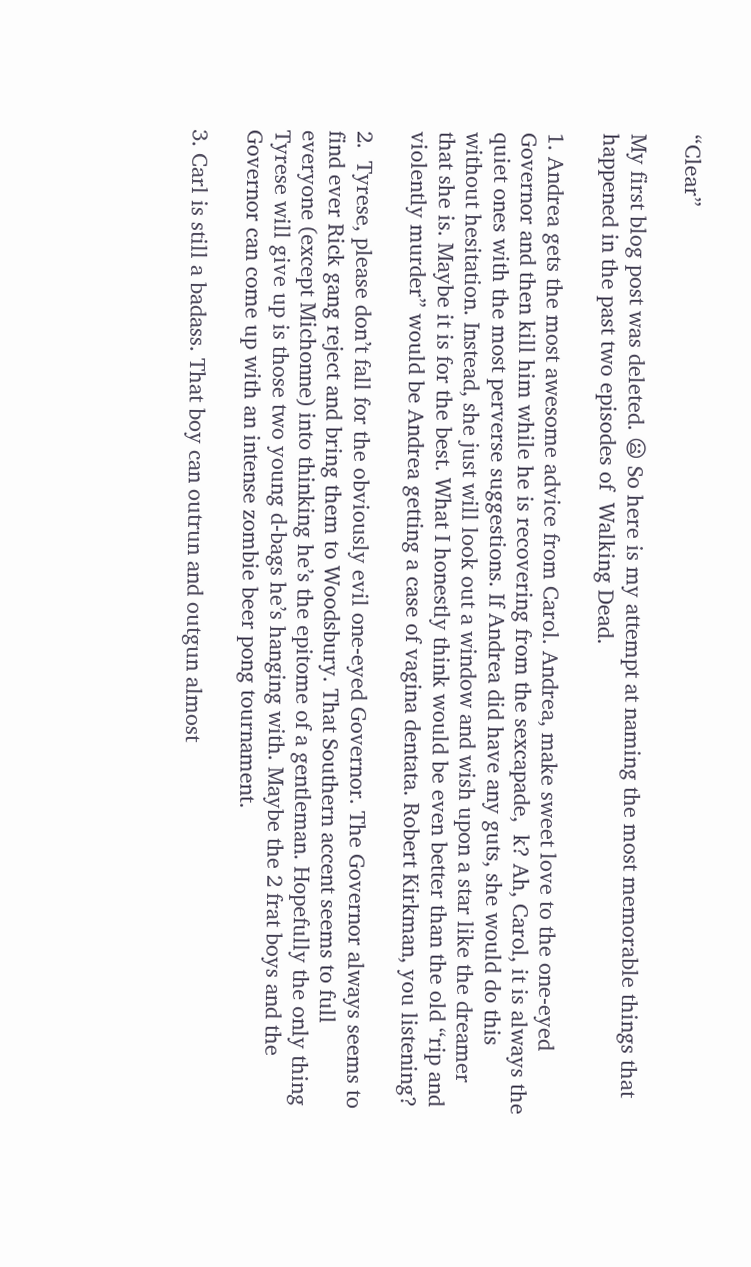“Clear”

My first blog post was deleted. 😦 So here is my attempt at naming the most memorable things that happened in the past two episodes of  Walking Dead.

1. Andrea gets the most awesome advice from Carol. Andrea, make sweet love to the one-eyed Governor and then kill him while he is recovering from the sexcapade,  k? Ah, Carol, it is always the quiet ones with the most perverse suggestions. If Andrea did have any guts, she would do this without hesitation. Instead, she just will look out a window and wish upon a star like the dreamer that she is. Maybe it is for the best. What I honestly think would be even better than the old “rip and violently murder” would be Andrea getting a case of vagina dentata. Robert Kirkman, you listening?

2.  Tyrese, please don’t fall for the obviously evil one-eyed Governor. The Governor always seems to find ever Rick gang reject and bring them to Woodsbury. That Southern accent seems to full everyone (except Michonne) into thinking he’s the epitome of a gentleman. Hopefully the only thing Tyrese will give up is those two young d-bags he’s hanging with. Maybe the 2 frat boys and the Governor can come up with an intense zombie beer pong tournament.

3. Carl is still a badass. That boy can outrun and outgun almost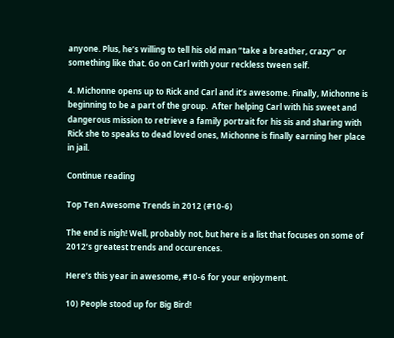anyone. Plus, he’s willing to tell his old man “take a breather, crazy” or something like that. Go on Carl with your reckless tween self.

4. Michonne opens up to Rick and Carl and it’s awesome. Finally, Michonne is beginning to be a part of the group.  After helping Carl with his sweet and dangerous mission to retrieve a family portrait for his sis and sharing with Rick she to speaks to dead loved ones, Michonne is finally earning her place in jail.

Continue reading

Top Ten Awesome Trends in 2012 (#10-6)

The end is nigh! Well, probably not, but here is a list that focuses on some of 2012’s greatest trends and occurences.

Here’s this year in awesome, #10-6 for your enjoyment.

10) People stood up for Big Bird!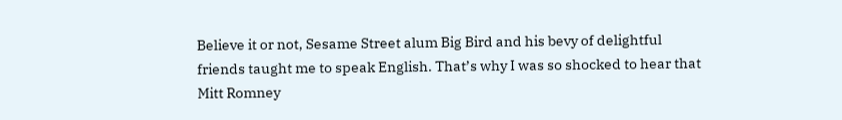Believe it or not, Sesame Street alum Big Bird and his bevy of delightful friends taught me to speak English. That’s why I was so shocked to hear that Mitt Romney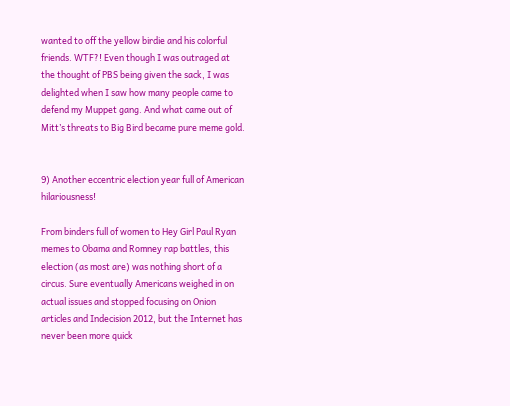wanted to off the yellow birdie and his colorful friends. WTF?! Even though I was outraged at the thought of PBS being given the sack, I was delighted when I saw how many people came to defend my Muppet gang. And what came out of Mitt’s threats to Big Bird became pure meme gold.


9) Another eccentric election year full of American hilariousness!

From binders full of women to Hey Girl Paul Ryan memes to Obama and Romney rap battles, this election (as most are) was nothing short of a circus. Sure eventually Americans weighed in on actual issues and stopped focusing on Onion articles and Indecision 2012, but the Internet has never been more quick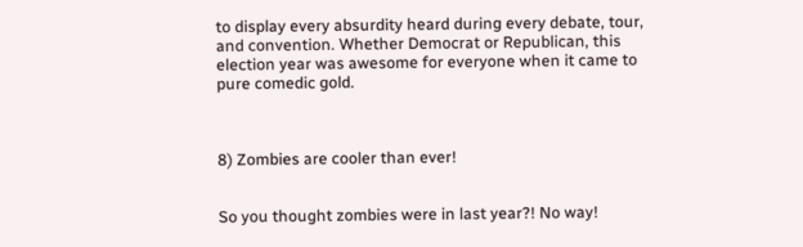to display every absurdity heard during every debate, tour, and convention. Whether Democrat or Republican, this election year was awesome for everyone when it came to pure comedic gold.



8) Zombies are cooler than ever!


So you thought zombies were in last year?! No way!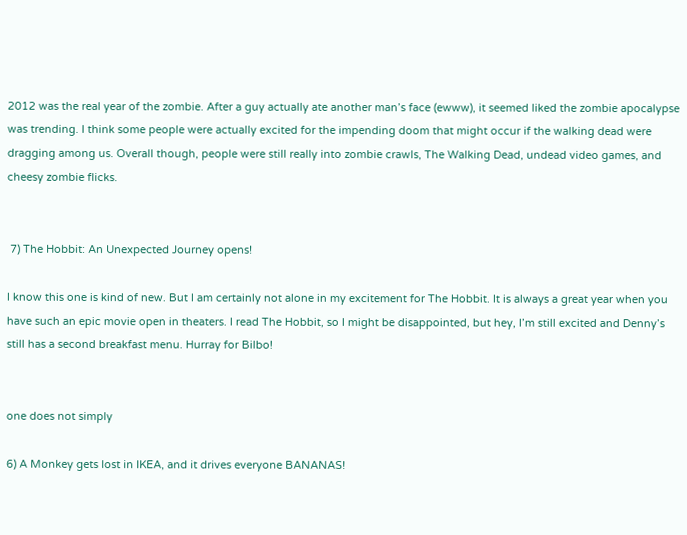2012 was the real year of the zombie. After a guy actually ate another man’s face (ewww), it seemed liked the zombie apocalypse was trending. I think some people were actually excited for the impending doom that might occur if the walking dead were dragging among us. Overall though, people were still really into zombie crawls, The Walking Dead, undead video games, and cheesy zombie flicks.


 7) The Hobbit: An Unexpected Journey opens!

I know this one is kind of new. But I am certainly not alone in my excitement for The Hobbit. It is always a great year when you have such an epic movie open in theaters. I read The Hobbit, so I might be disappointed, but hey, I’m still excited and Denny’s still has a second breakfast menu. Hurray for Bilbo!


one does not simply

6) A Monkey gets lost in IKEA, and it drives everyone BANANAS!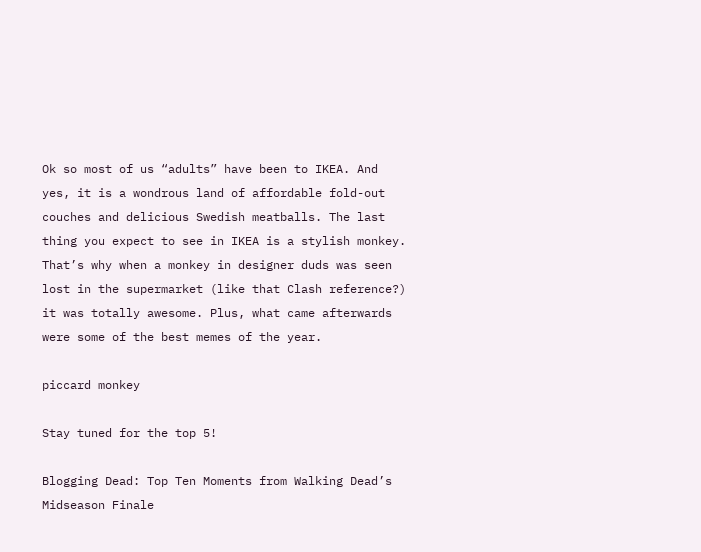Ok so most of us “adults” have been to IKEA. And yes, it is a wondrous land of affordable fold-out couches and delicious Swedish meatballs. The last thing you expect to see in IKEA is a stylish monkey. That’s why when a monkey in designer duds was seen lost in the supermarket (like that Clash reference?) it was totally awesome. Plus, what came afterwards were some of the best memes of the year.

piccard monkey

Stay tuned for the top 5!

Blogging Dead: Top Ten Moments from Walking Dead’s Midseason Finale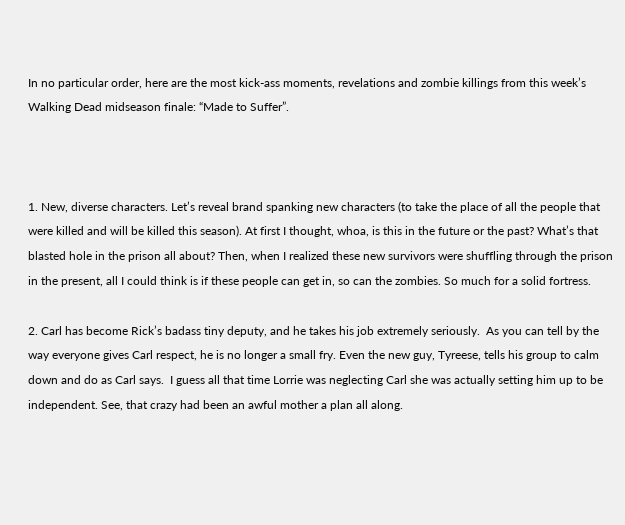In no particular order, here are the most kick-ass moments, revelations and zombie killings from this week’s Walking Dead midseason finale: “Made to Suffer”.



1. New, diverse characters. Let’s reveal brand spanking new characters (to take the place of all the people that were killed and will be killed this season). At first I thought, whoa, is this in the future or the past? What’s that blasted hole in the prison all about? Then, when I realized these new survivors were shuffling through the prison in the present, all I could think is if these people can get in, so can the zombies. So much for a solid fortress.

2. Carl has become Rick’s badass tiny deputy, and he takes his job extremely seriously.  As you can tell by the way everyone gives Carl respect, he is no longer a small fry. Even the new guy, Tyreese, tells his group to calm down and do as Carl says.  I guess all that time Lorrie was neglecting Carl she was actually setting him up to be independent. See, that crazy had been an awful mother a plan all along.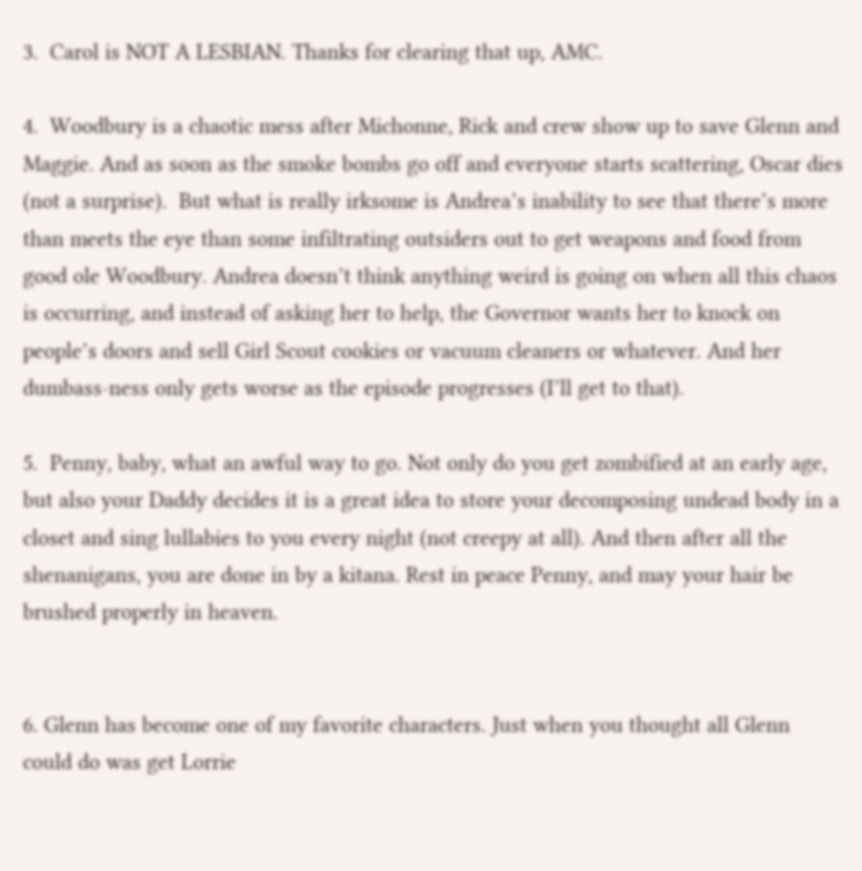3.  Carol is NOT A LESBIAN. Thanks for clearing that up, AMC.

4.  Woodbury is a chaotic mess after Michonne, Rick and crew show up to save Glenn and Maggie. And as soon as the smoke bombs go off and everyone starts scattering, Oscar dies (not a surprise).  But what is really irksome is Andrea’s inability to see that there’s more than meets the eye than some infiltrating outsiders out to get weapons and food from good ole Woodbury. Andrea doesn’t think anything weird is going on when all this chaos is occurring, and instead of asking her to help, the Governor wants her to knock on people’s doors and sell Girl Scout cookies or vacuum cleaners or whatever. And her dumbass-ness only gets worse as the episode progresses (I’ll get to that).

5.  Penny, baby, what an awful way to go. Not only do you get zombified at an early age, but also your Daddy decides it is a great idea to store your decomposing undead body in a closet and sing lullabies to you every night (not creepy at all). And then after all the shenanigans, you are done in by a kitana. Rest in peace Penny, and may your hair be brushed properly in heaven.


6. Glenn has become one of my favorite characters. Just when you thought all Glenn could do was get Lorrie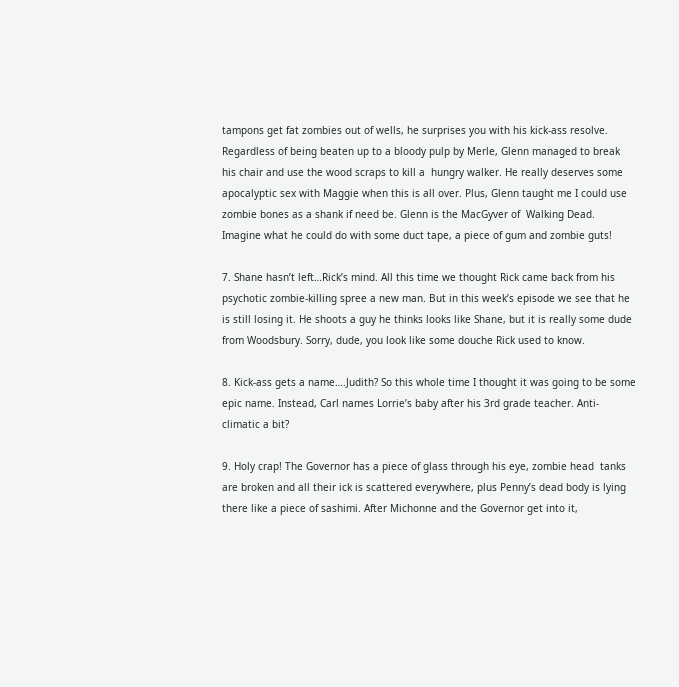tampons get fat zombies out of wells, he surprises you with his kick-ass resolve. Regardless of being beaten up to a bloody pulp by Merle, Glenn managed to break his chair and use the wood scraps to kill a  hungry walker. He really deserves some apocalyptic sex with Maggie when this is all over. Plus, Glenn taught me I could use zombie bones as a shank if need be. Glenn is the MacGyver of  Walking Dead. Imagine what he could do with some duct tape, a piece of gum and zombie guts!

7. Shane hasn’t left…Rick’s mind. All this time we thought Rick came back from his psychotic zombie-killing spree a new man. But in this week’s episode we see that he is still losing it. He shoots a guy he thinks looks like Shane, but it is really some dude from Woodsbury. Sorry, dude, you look like some douche Rick used to know.

8. Kick-ass gets a name….Judith? So this whole time I thought it was going to be some epic name. Instead, Carl names Lorrie’s baby after his 3rd grade teacher. Anti-climatic a bit?

9. Holy crap! The Governor has a piece of glass through his eye, zombie head  tanks are broken and all their ick is scattered everywhere, plus Penny’s dead body is lying there like a piece of sashimi. After Michonne and the Governor get into it,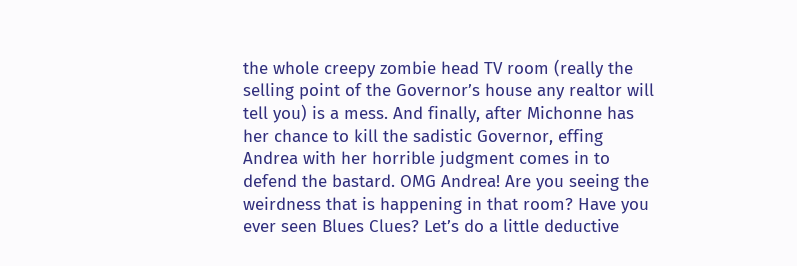the whole creepy zombie head TV room (really the selling point of the Governor’s house any realtor will tell you) is a mess. And finally, after Michonne has her chance to kill the sadistic Governor, effing Andrea with her horrible judgment comes in to defend the bastard. OMG Andrea! Are you seeing the weirdness that is happening in that room? Have you ever seen Blues Clues? Let’s do a little deductive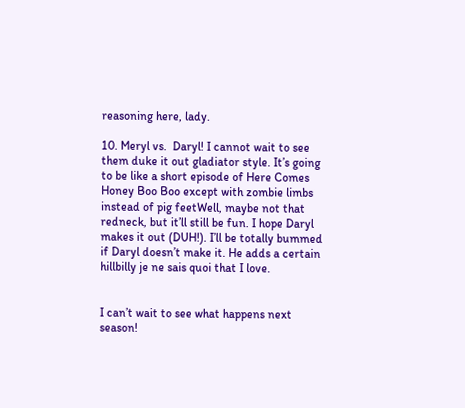reasoning here, lady.

10. Meryl vs.  Daryl! I cannot wait to see them duke it out gladiator style. It’s going to be like a short episode of Here Comes Honey Boo Boo except with zombie limbs instead of pig feetWell, maybe not that redneck, but it’ll still be fun. I hope Daryl makes it out (DUH!). I’ll be totally bummed if Daryl doesn’t make it. He adds a certain hillbilly je ne sais quoi that I love.


I can’t wait to see what happens next season!